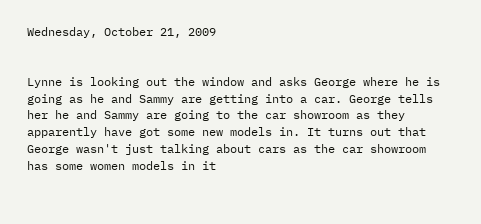Wednesday, October 21, 2009


Lynne is looking out the window and asks George where he is going as he and Sammy are getting into a car. George tells her he and Sammy are going to the car showroom as they apparently have got some new models in. It turns out that George wasn't just talking about cars as the car showroom has some women models in it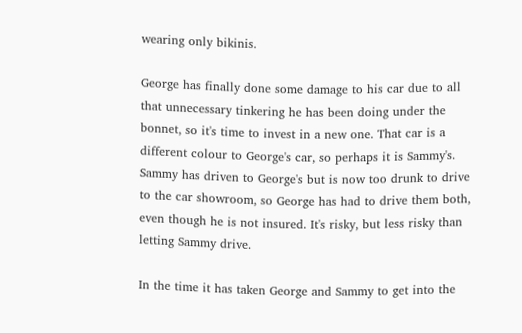wearing only bikinis.

George has finally done some damage to his car due to all that unnecessary tinkering he has been doing under the bonnet, so it's time to invest in a new one. That car is a different colour to George's car, so perhaps it is Sammy's. Sammy has driven to George's but is now too drunk to drive to the car showroom, so George has had to drive them both, even though he is not insured. It's risky, but less risky than letting Sammy drive.

In the time it has taken George and Sammy to get into the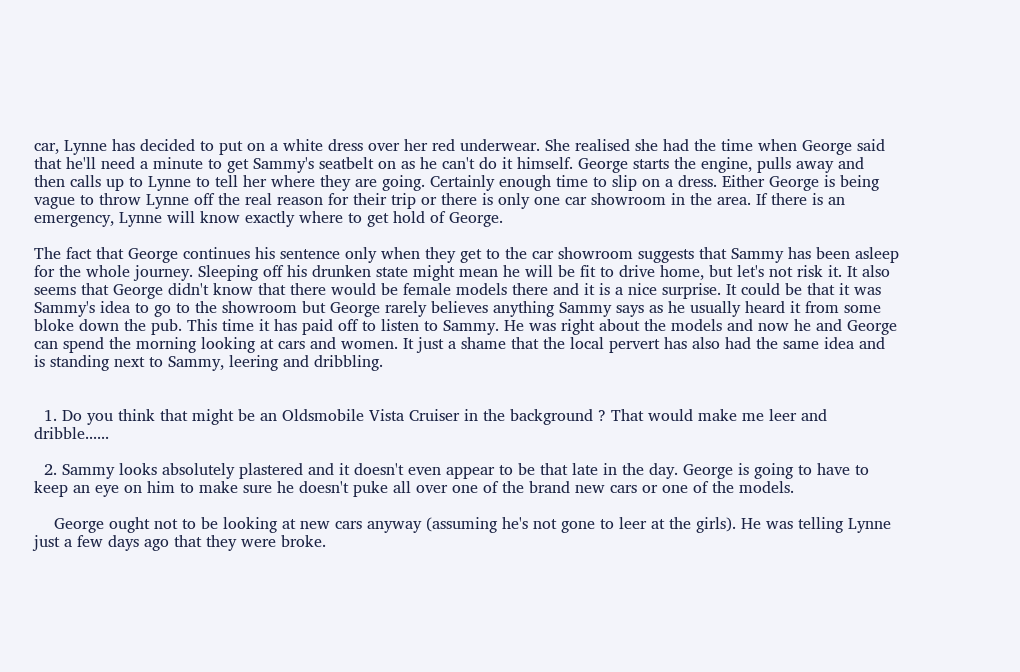car, Lynne has decided to put on a white dress over her red underwear. She realised she had the time when George said that he'll need a minute to get Sammy's seatbelt on as he can't do it himself. George starts the engine, pulls away and then calls up to Lynne to tell her where they are going. Certainly enough time to slip on a dress. Either George is being vague to throw Lynne off the real reason for their trip or there is only one car showroom in the area. If there is an emergency, Lynne will know exactly where to get hold of George.

The fact that George continues his sentence only when they get to the car showroom suggests that Sammy has been asleep for the whole journey. Sleeping off his drunken state might mean he will be fit to drive home, but let's not risk it. It also seems that George didn't know that there would be female models there and it is a nice surprise. It could be that it was Sammy's idea to go to the showroom but George rarely believes anything Sammy says as he usually heard it from some bloke down the pub. This time it has paid off to listen to Sammy. He was right about the models and now he and George can spend the morning looking at cars and women. It just a shame that the local pervert has also had the same idea and is standing next to Sammy, leering and dribbling.


  1. Do you think that might be an Oldsmobile Vista Cruiser in the background ? That would make me leer and dribble......

  2. Sammy looks absolutely plastered and it doesn't even appear to be that late in the day. George is going to have to keep an eye on him to make sure he doesn't puke all over one of the brand new cars or one of the models.

    George ought not to be looking at new cars anyway (assuming he's not gone to leer at the girls). He was telling Lynne just a few days ago that they were broke.